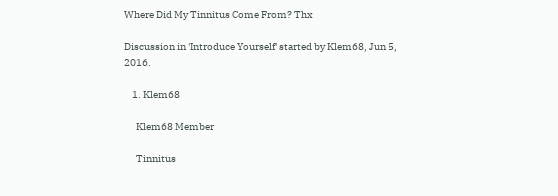Where Did My Tinnitus Come From? Thx

Discussion in 'Introduce Yourself' started by Klem68, Jun 5, 2016.

    1. Klem68

      Klem68 Member

      Tinnitus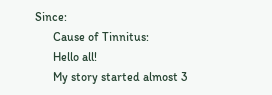Since:
      Cause of Tinnitus:
      Hello all!
      My story started almost 3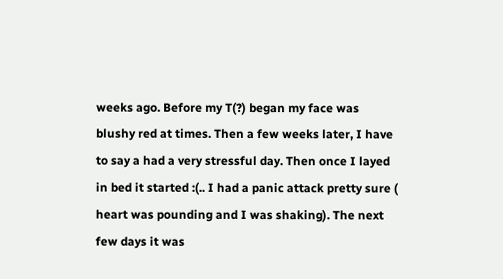weeks ago. Before my T(?) began my face was blushy red at times. Then a few weeks later, I have to say a had a very stressful day. Then once I layed in bed it started :(.. I had a panic attack pretty sure ( heart was pounding and I was shaking). The next few days it was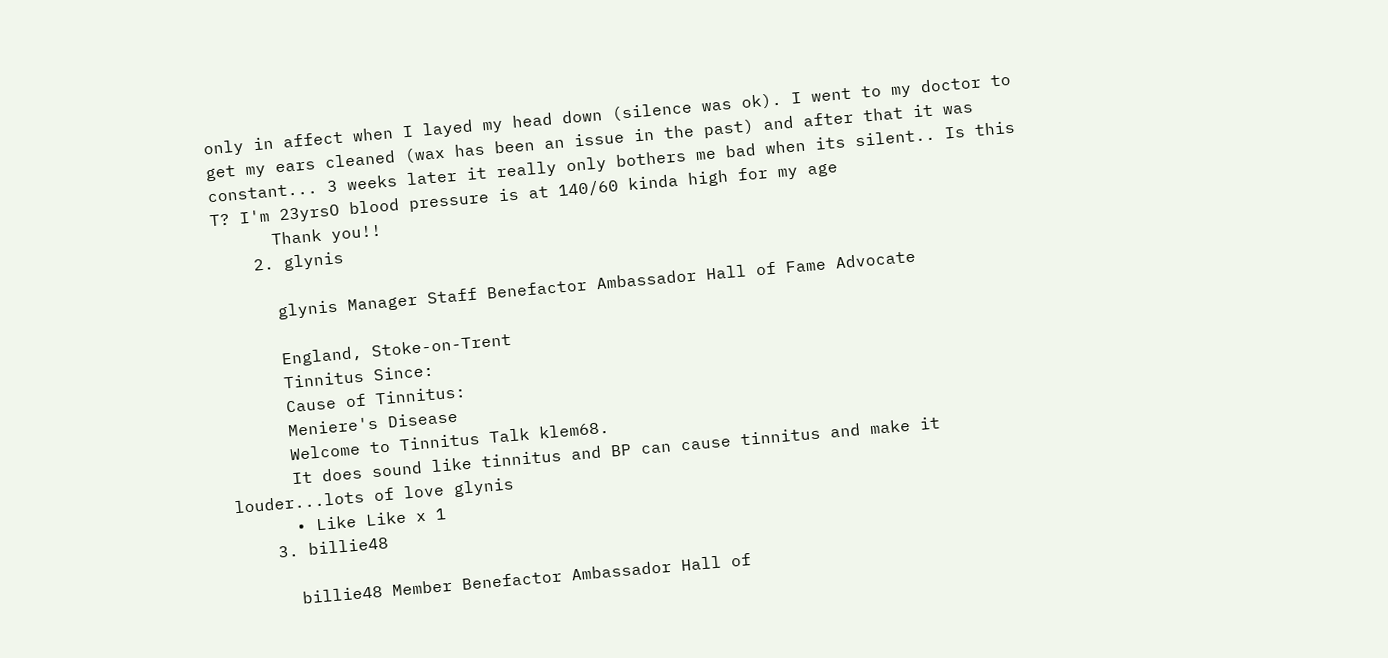only in affect when I layed my head down (silence was ok). I went to my doctor to get my ears cleaned (wax has been an issue in the past) and after that it was constant... 3 weeks later it really only bothers me bad when its silent.. Is this T? I'm 23yrsO blood pressure is at 140/60 kinda high for my age
      Thank you!!
    2. glynis

      glynis Manager Staff Benefactor Ambassador Hall of Fame Advocate

      England, Stoke-on-Trent
      Tinnitus Since:
      Cause of Tinnitus:
      Meniere's Disease
      Welcome to Tinnitus Talk klem68.
      It does sound like tinnitus and BP can cause tinnitus and make it louder...lots of love glynis
      • Like Like x 1
    3. billie48

      billie48 Member Benefactor Ambassador Hall of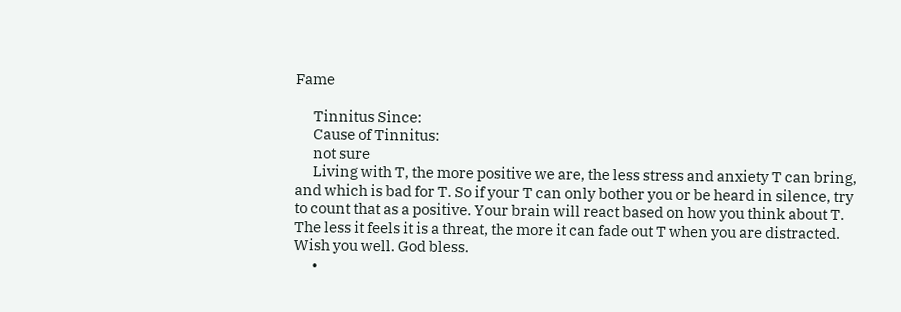Fame

      Tinnitus Since:
      Cause of Tinnitus:
      not sure
      Living with T, the more positive we are, the less stress and anxiety T can bring, and which is bad for T. So if your T can only bother you or be heard in silence, try to count that as a positive. Your brain will react based on how you think about T. The less it feels it is a threat, the more it can fade out T when you are distracted. Wish you well. God bless.
      •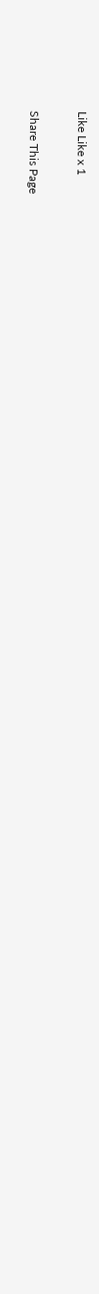Like Like x 1

Share This Page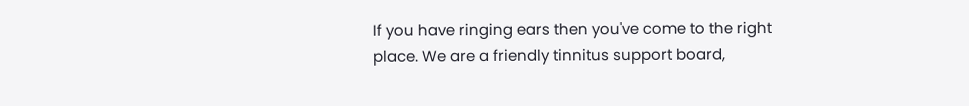If you have ringing ears then you've come to the right place. We are a friendly tinnitus support board,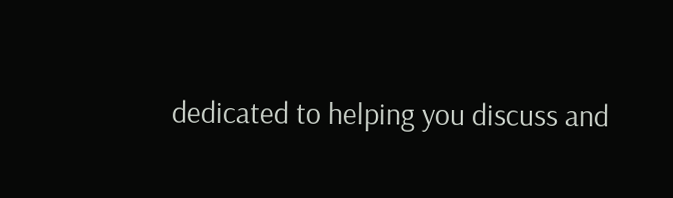dedicated to helping you discuss and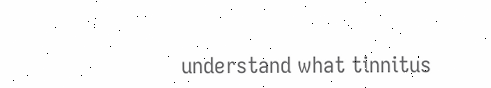understand what tinnitus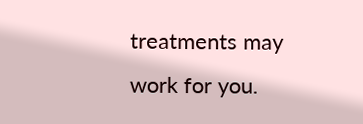treatments may work for you.